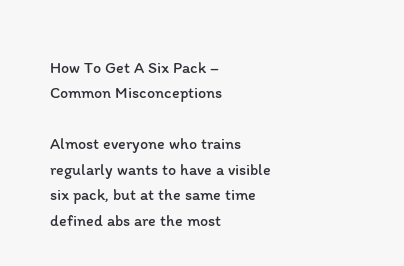How To Get A Six Pack – Common Misconceptions

Almost everyone who trains regularly wants to have a visible six pack, but at the same time defined abs are the most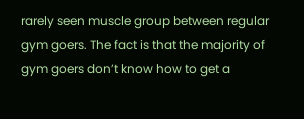rarely seen muscle group between regular gym goers. The fact is that the majority of gym goers don’t know how to get a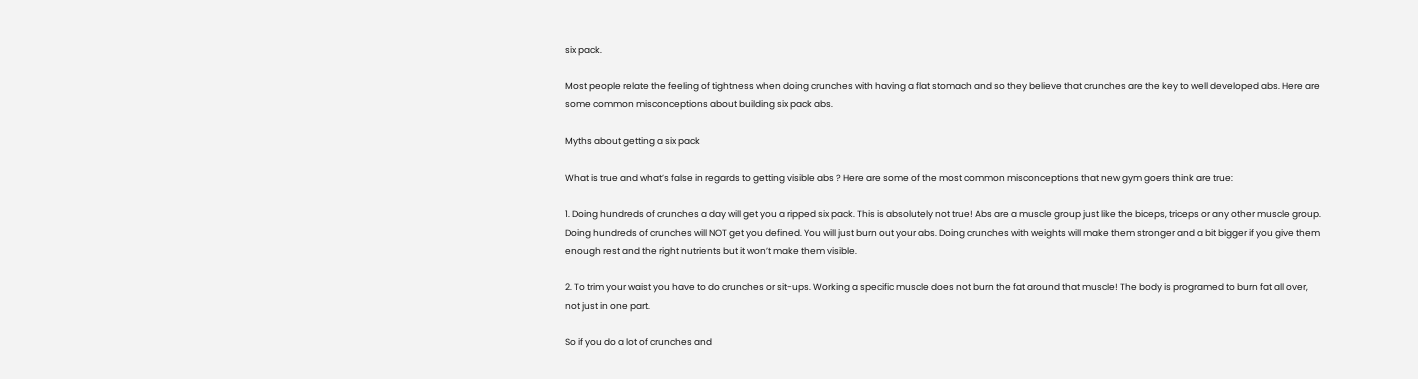six pack.

Most people relate the feeling of tightness when doing crunches with having a flat stomach and so they believe that crunches are the key to well developed abs. Here are some common misconceptions about building six pack abs.

Myths about getting a six pack

What is true and what’s false in regards to getting visible abs ? Here are some of the most common misconceptions that new gym goers think are true:

1. Doing hundreds of crunches a day will get you a ripped six pack. This is absolutely not true! Abs are a muscle group just like the biceps, triceps or any other muscle group. Doing hundreds of crunches will NOT get you defined. You will just burn out your abs. Doing crunches with weights will make them stronger and a bit bigger if you give them enough rest and the right nutrients but it won’t make them visible.

2. To trim your waist you have to do crunches or sit-ups. Working a specific muscle does not burn the fat around that muscle! The body is programed to burn fat all over, not just in one part.

So if you do a lot of crunches and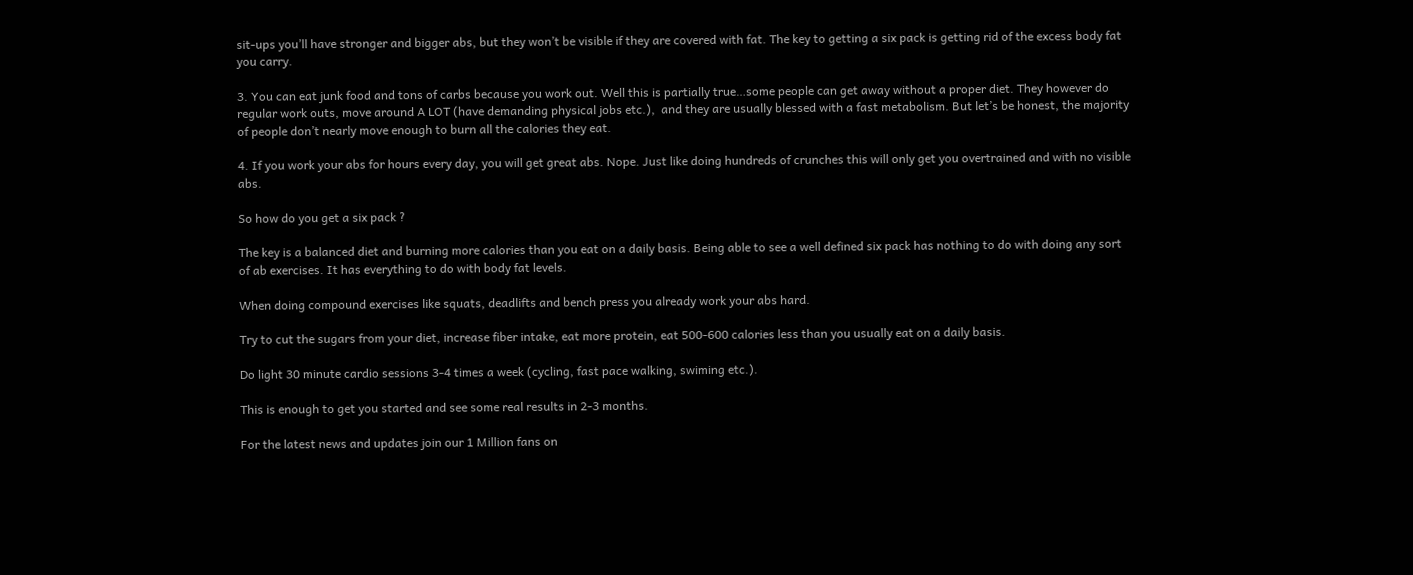sit-ups you’ll have stronger and bigger abs, but they won’t be visible if they are covered with fat. The key to getting a six pack is getting rid of the excess body fat you carry.

3. You can eat junk food and tons of carbs because you work out. Well this is partially true…some people can get away without a proper diet. They however do regular work outs, move around A LOT (have demanding physical jobs etc.),  and they are usually blessed with a fast metabolism. But let’s be honest, the majority of people don’t nearly move enough to burn all the calories they eat.

4. If you work your abs for hours every day, you will get great abs. Nope. Just like doing hundreds of crunches this will only get you overtrained and with no visible abs.

So how do you get a six pack ?

The key is a balanced diet and burning more calories than you eat on a daily basis. Being able to see a well defined six pack has nothing to do with doing any sort of ab exercises. It has everything to do with body fat levels.

When doing compound exercises like squats, deadlifts and bench press you already work your abs hard.

Try to cut the sugars from your diet, increase fiber intake, eat more protein, eat 500-600 calories less than you usually eat on a daily basis.

Do light 30 minute cardio sessions 3-4 times a week (cycling, fast pace walking, swiming etc.).

This is enough to get you started and see some real results in 2-3 months.

For the latest news and updates join our 1 Million fans on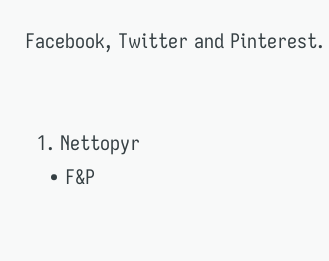Facebook, Twitter and Pinterest.


  1. Nettopyr
    • F&P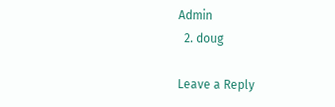Admin
  2. doug

Leave a Reply